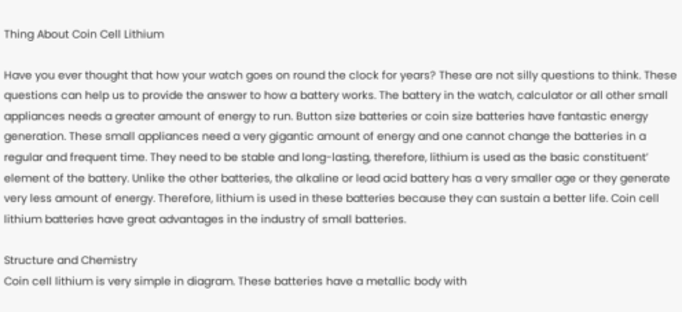Thing About Coin Cell Lithium

Have you ever thought that how your watch goes on round the clock for years? These are not silly questions to think. These questions can help us to provide the answer to how a battery works. The battery in the watch, calculator or all other small appliances needs a greater amount of energy to run. Button size batteries or coin size batteries have fantastic energy generation. These small appliances need a very gigantic amount of energy and one cannot change the batteries in a regular and frequent time. They need to be stable and long-lasting, therefore, lithium is used as the basic constituent’ element of the battery. Unlike the other batteries, the alkaline or lead acid battery has a very smaller age or they generate very less amount of energy. Therefore, lithium is used in these batteries because they can sustain a better life. Coin cell lithium batteries have great advantages in the industry of small batteries.

Structure and Chemistry
Coin cell lithium is very simple in diagram. These batteries have a metallic body with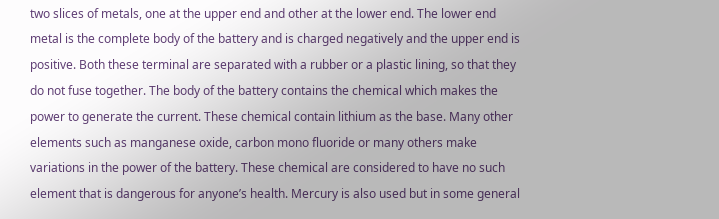two slices of metals, one at the upper end and other at the lower end. The lower end metal is the complete body of the battery and is charged negatively and the upper end is positive. Both these terminal are separated with a rubber or a plastic lining, so that they do not fuse together. The body of the battery contains the chemical which makes the power to generate the current. These chemical contain lithium as the base. Many other elements such as manganese oxide, carbon mono fluoride or many others make variations in the power of the battery. These chemical are considered to have no such element that is dangerous for anyone’s health. Mercury is also used but in some general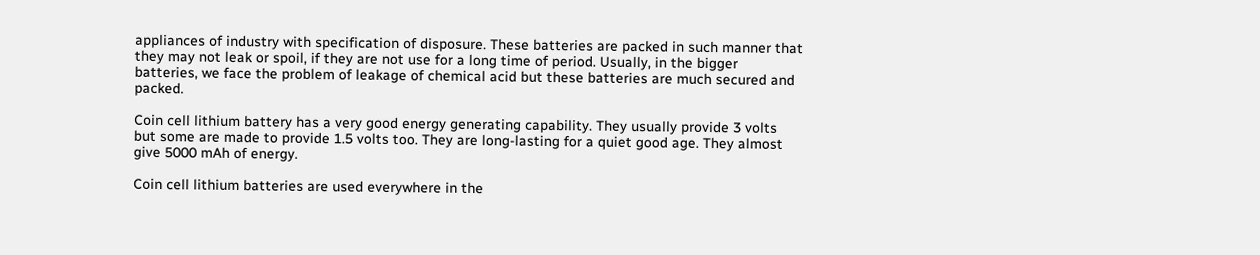appliances of industry with specification of disposure. These batteries are packed in such manner that they may not leak or spoil, if they are not use for a long time of period. Usually, in the bigger batteries, we face the problem of leakage of chemical acid but these batteries are much secured and packed.

Coin cell lithium battery has a very good energy generating capability. They usually provide 3 volts but some are made to provide 1.5 volts too. They are long-lasting for a quiet good age. They almost give 5000 mAh of energy.

Coin cell lithium batteries are used everywhere in the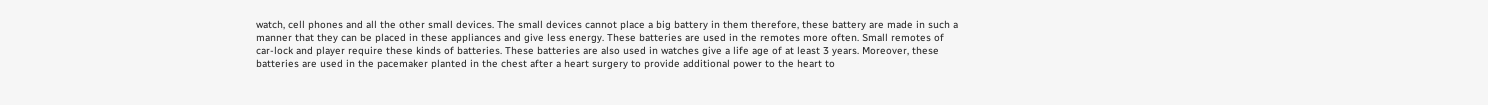watch, cell phones and all the other small devices. The small devices cannot place a big battery in them therefore, these battery are made in such a manner that they can be placed in these appliances and give less energy. These batteries are used in the remotes more often. Small remotes of car-lock and player require these kinds of batteries. These batteries are also used in watches give a life age of at least 3 years. Moreover, these batteries are used in the pacemaker planted in the chest after a heart surgery to provide additional power to the heart to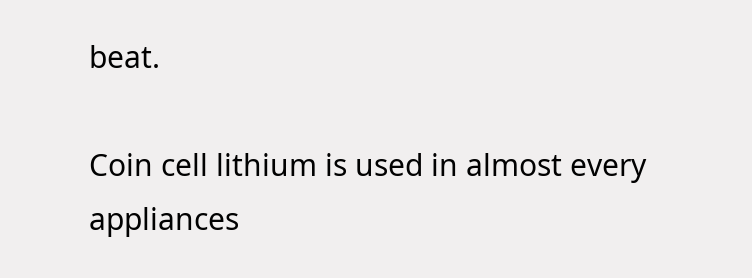beat.

Coin cell lithium is used in almost every appliances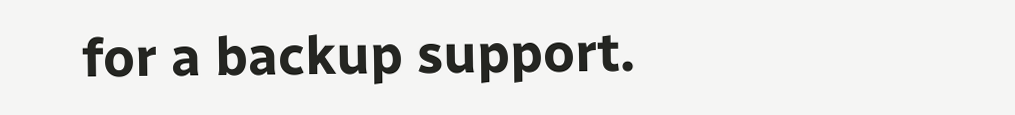for a backup support.